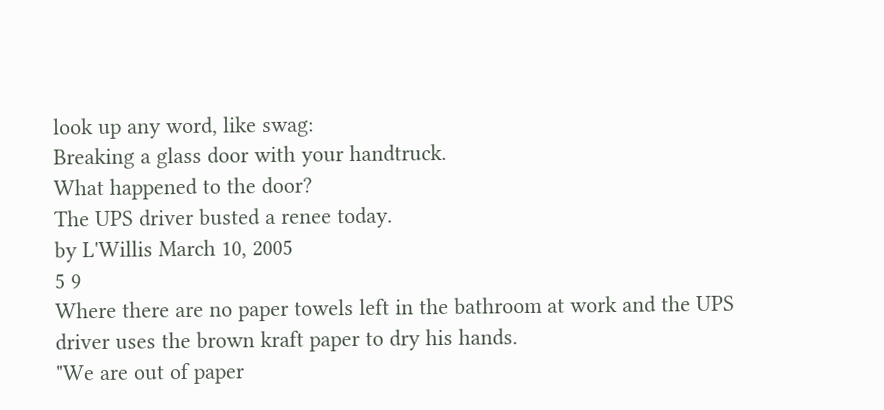look up any word, like swag:
Breaking a glass door with your handtruck.
What happened to the door?
The UPS driver busted a renee today.
by L'Willis March 10, 2005
5 9
Where there are no paper towels left in the bathroom at work and the UPS driver uses the brown kraft paper to dry his hands.
"We are out of paper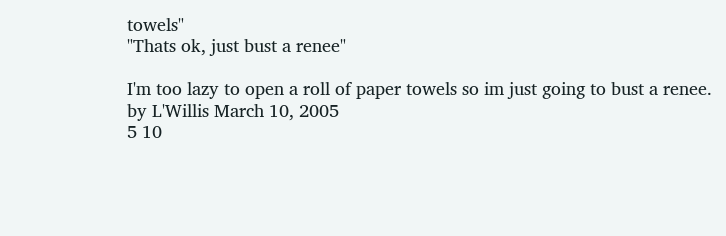towels"
"Thats ok, just bust a renee"

I'm too lazy to open a roll of paper towels so im just going to bust a renee.
by L'Willis March 10, 2005
5 10